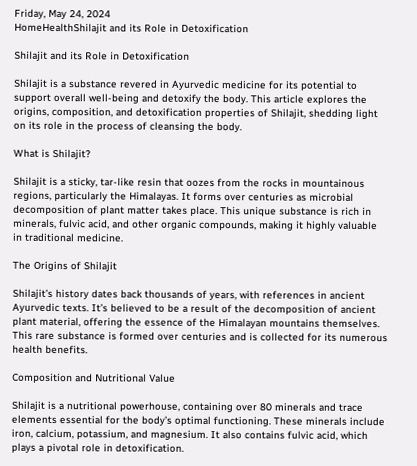Friday, May 24, 2024
HomeHealthShilajit and its Role in Detoxification

Shilajit and its Role in Detoxification

Shilajit is a substance revered in Ayurvedic medicine for its potential to support overall well-being and detoxify the body. This article explores the origins, composition, and detoxification properties of Shilajit, shedding light on its role in the process of cleansing the body.

What is Shilajit?

Shilajit is a sticky, tar-like resin that oozes from the rocks in mountainous regions, particularly the Himalayas. It forms over centuries as microbial decomposition of plant matter takes place. This unique substance is rich in minerals, fulvic acid, and other organic compounds, making it highly valuable in traditional medicine.

The Origins of Shilajit

Shilajit’s history dates back thousands of years, with references in ancient Ayurvedic texts. It’s believed to be a result of the decomposition of ancient plant material, offering the essence of the Himalayan mountains themselves. This rare substance is formed over centuries and is collected for its numerous health benefits.

Composition and Nutritional Value

Shilajit is a nutritional powerhouse, containing over 80 minerals and trace elements essential for the body’s optimal functioning. These minerals include iron, calcium, potassium, and magnesium. It also contains fulvic acid, which plays a pivotal role in detoxification.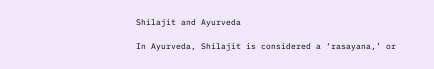Shilajit and Ayurveda

In Ayurveda, Shilajit is considered a ‘rasayana,’ or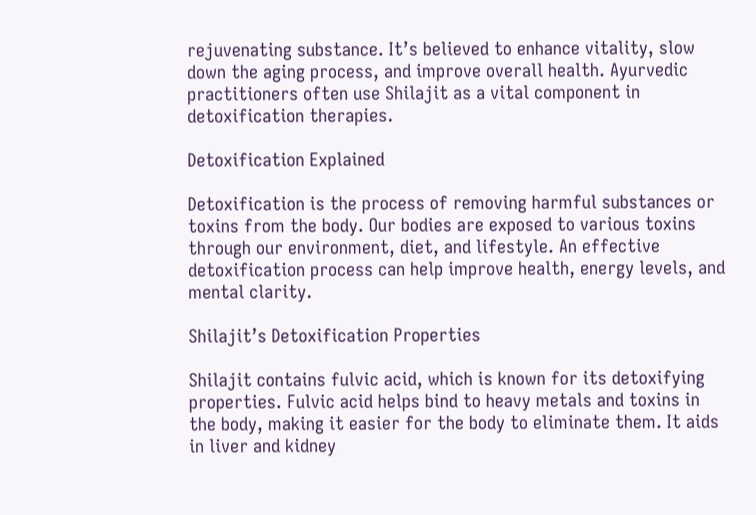rejuvenating substance. It’s believed to enhance vitality, slow down the aging process, and improve overall health. Ayurvedic practitioners often use Shilajit as a vital component in detoxification therapies.

Detoxification Explained

Detoxification is the process of removing harmful substances or toxins from the body. Our bodies are exposed to various toxins through our environment, diet, and lifestyle. An effective detoxification process can help improve health, energy levels, and mental clarity.

Shilajit’s Detoxification Properties

Shilajit contains fulvic acid, which is known for its detoxifying properties. Fulvic acid helps bind to heavy metals and toxins in the body, making it easier for the body to eliminate them. It aids in liver and kidney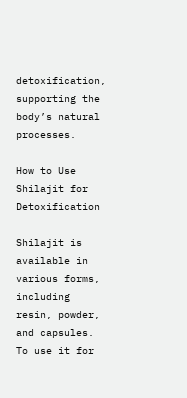detoxification, supporting the body’s natural processes.

How to Use Shilajit for Detoxification

Shilajit is available in various forms, including resin, powder, and capsules. To use it for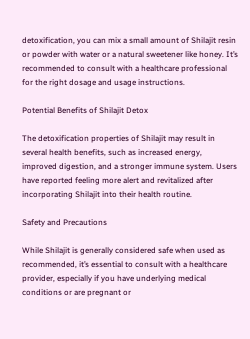detoxification, you can mix a small amount of Shilajit resin or powder with water or a natural sweetener like honey. It’s recommended to consult with a healthcare professional for the right dosage and usage instructions.

Potential Benefits of Shilajit Detox

The detoxification properties of Shilajit may result in several health benefits, such as increased energy, improved digestion, and a stronger immune system. Users have reported feeling more alert and revitalized after incorporating Shilajit into their health routine.

Safety and Precautions

While Shilajit is generally considered safe when used as recommended, it’s essential to consult with a healthcare provider, especially if you have underlying medical conditions or are pregnant or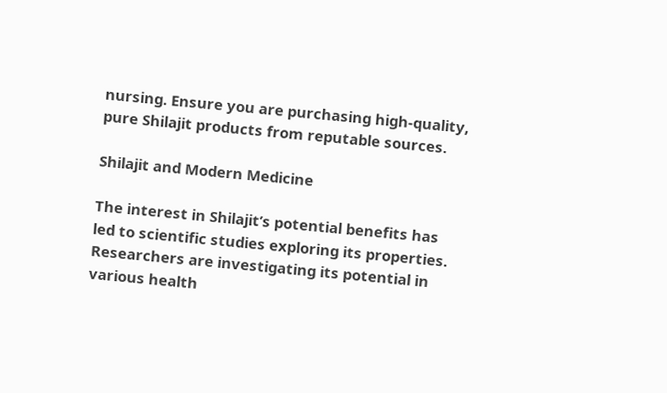nursing. Ensure you are purchasing high-quality, pure Shilajit products from reputable sources.

Shilajit and Modern Medicine

The interest in Shilajit’s potential benefits has led to scientific studies exploring its properties. Researchers are investigating its potential in various health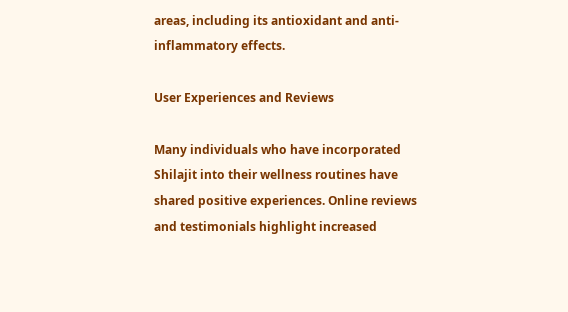areas, including its antioxidant and anti-inflammatory effects.

User Experiences and Reviews

Many individuals who have incorporated Shilajit into their wellness routines have shared positive experiences. Online reviews and testimonials highlight increased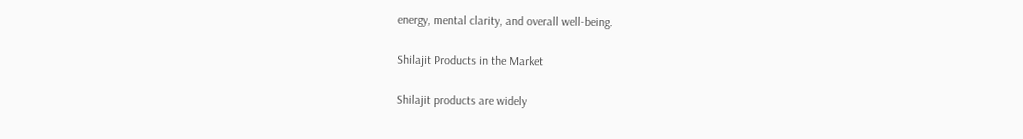energy, mental clarity, and overall well-being.

Shilajit Products in the Market

Shilajit products are widely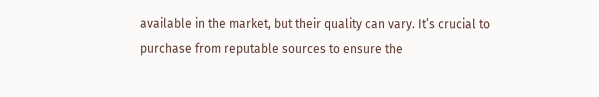available in the market, but their quality can vary. It’s crucial to purchase from reputable sources to ensure the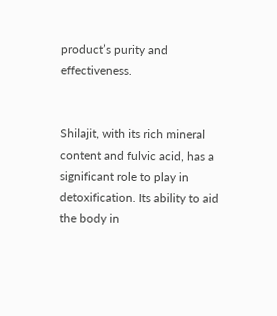product’s purity and effectiveness.


Shilajit, with its rich mineral content and fulvic acid, has a significant role to play in detoxification. Its ability to aid the body in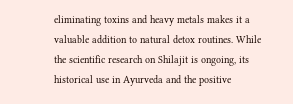eliminating toxins and heavy metals makes it a valuable addition to natural detox routines. While the scientific research on Shilajit is ongoing, its historical use in Ayurveda and the positive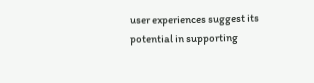user experiences suggest its potential in supporting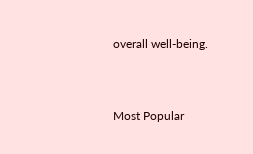overall well-being.


Most Popular